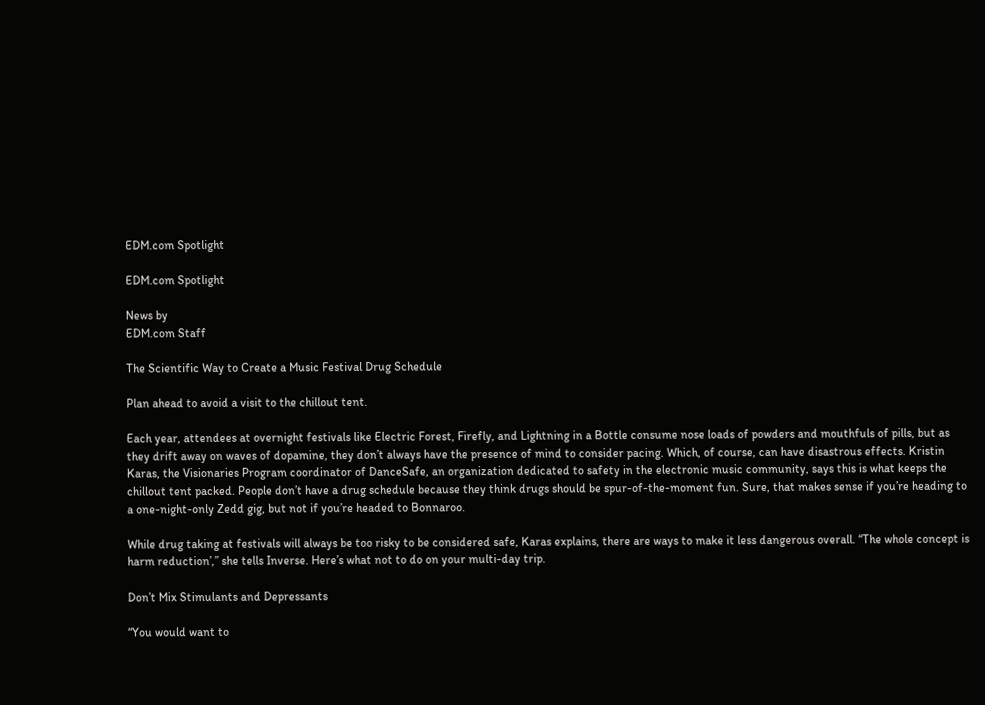EDM.com Spotlight

EDM.com Spotlight

News by
EDM.com Staff

The Scientific Way to Create a Music Festival Drug Schedule

Plan ahead to avoid a visit to the chillout tent.

Each year, attendees at overnight festivals like Electric Forest, Firefly, and Lightning in a Bottle consume nose loads of powders and mouthfuls of pills, but as they drift away on waves of dopamine, they don’t always have the presence of mind to consider pacing. Which, of course, can have disastrous effects. Kristin Karas, the Visionaries Program coordinator of DanceSafe, an organization dedicated to safety in the electronic music community, says this is what keeps the chillout tent packed. People don’t have a drug schedule because they think drugs should be spur-of-the-moment fun. Sure, that makes sense if you’re heading to a one-night-only Zedd gig, but not if you’re headed to Bonnaroo.

While drug taking at festivals will always be too risky to be considered safe, Karas explains, there are ways to make it less dangerous overall. “The whole concept is harm reduction’,” she tells Inverse. Here’s what not to do on your multi-day trip.

Don’t Mix Stimulants and Depressants

“You would want to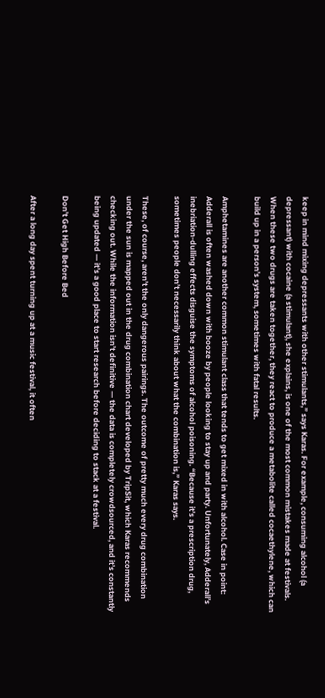keep in mind mixing depressants with other stimulants,” says Karas. For example, consuming alcohol (a depressant) with cocaine (a stimulant), she explains, is one of the most common mistakes made at festivals. When these two drugs are taken together, they react to produce a metabolite called cocaethylene, which can build up in a person’s system, sometimes with fatal results.

Amphetamines are another common stimulant class that tends to get mixed in with alcohol. Case in point: Adderall is often washed down with booze by people looking to stay up and party. Unfortunately, Adderall’s inebriation-dulling effects disguise the symptoms of alcohol poisoning. “Because it’s a prescription drug, sometimes people don’t necessarily think about what the combination is,” Karas says.

These, of course, aren’t the only dangerous pairings. The outcome of pretty much every drug combination under the sun is mapped out in the drug combination chart developed by TripSit, which Karas recommends checking out. While the information isn’t definitive — the data is completely crowdsourced, and it’s constantly being updated — it’s a good place to start research before deciding to stack at a festival.

Don’t Get High Before Bed

After a long day spent turning up at a music festival, it often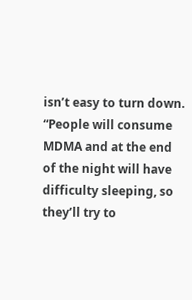isn’t easy to turn down. “People will consume MDMA and at the end of the night will have difficulty sleeping, so they’ll try to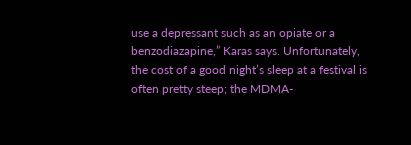use a depressant such as an opiate or a benzodiazapine,” Karas says. Unfortunately, the cost of a good night’s sleep at a festival is often pretty steep; the MDMA-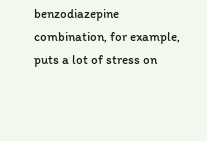benzodiazepine combination, for example, puts a lot of stress on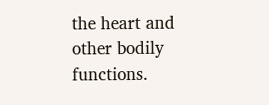the heart and other bodily functions.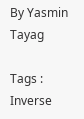By Yasmin Tayag

Tags : Inverse